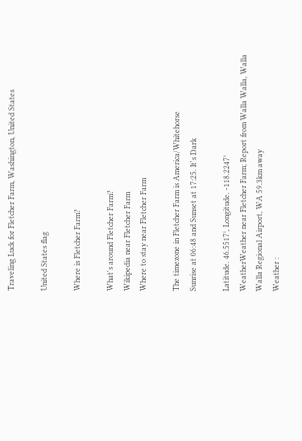Traveling Luck for Fletcher Farm, Washington, United States

United States flag

Where is Fletcher Farm?

What's around Fletcher Farm?
Wikipedia near Fletcher Farm
Where to stay near Fletcher Farm

The timezone in Fletcher Farm is America/Whitehorse
Sunrise at 06:48 and Sunset at 17:25. It's Dark

Latitude. 46.5517°, Longitude. -118.2247°
WeatherWeather near Fletcher Farm; Report from Walla Walla, Walla Walla Regional Airport, WA 59.3km away
Weather :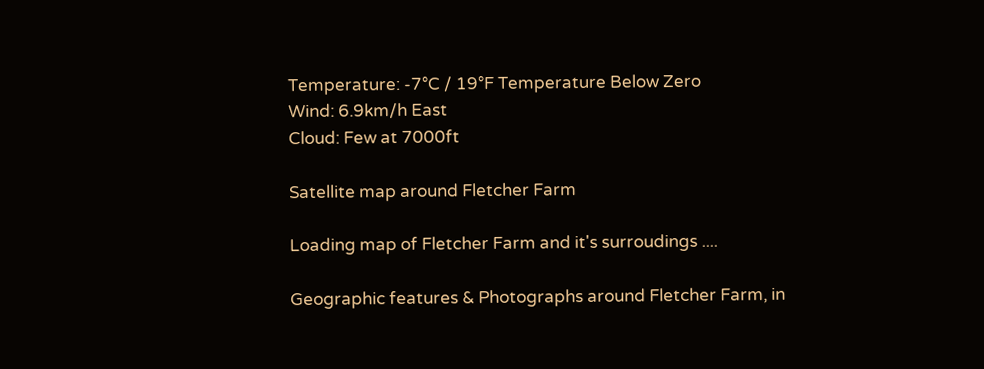Temperature: -7°C / 19°F Temperature Below Zero
Wind: 6.9km/h East
Cloud: Few at 7000ft

Satellite map around Fletcher Farm

Loading map of Fletcher Farm and it's surroudings ....

Geographic features & Photographs around Fletcher Farm, in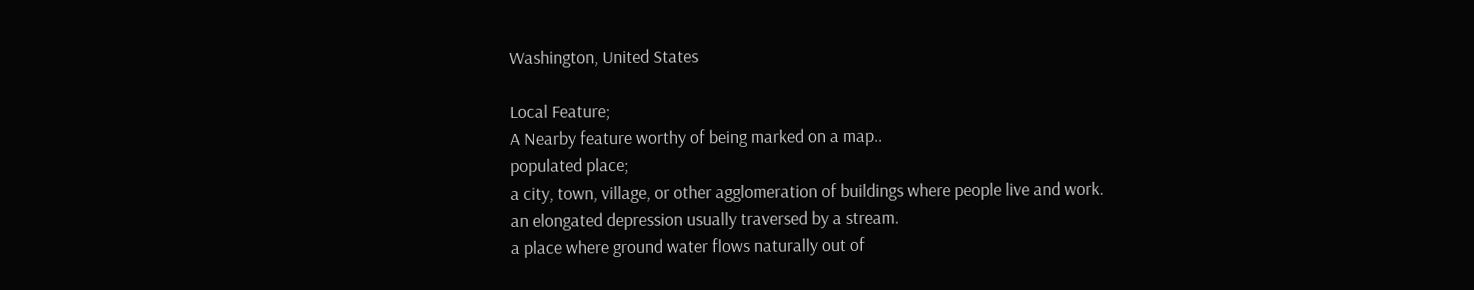Washington, United States

Local Feature;
A Nearby feature worthy of being marked on a map..
populated place;
a city, town, village, or other agglomeration of buildings where people live and work.
an elongated depression usually traversed by a stream.
a place where ground water flows naturally out of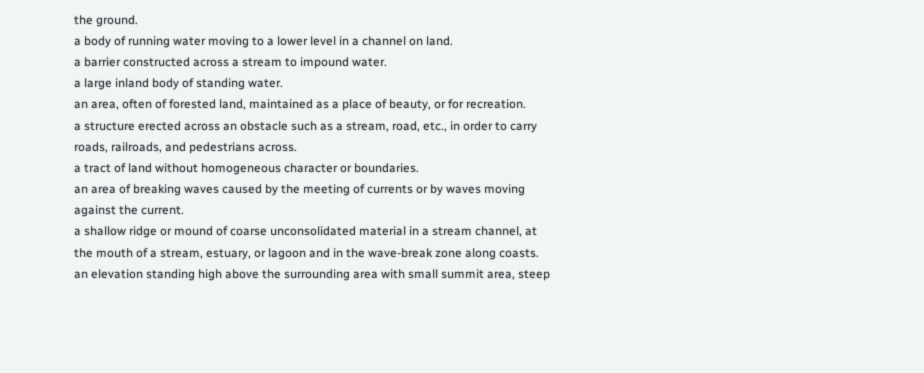the ground.
a body of running water moving to a lower level in a channel on land.
a barrier constructed across a stream to impound water.
a large inland body of standing water.
an area, often of forested land, maintained as a place of beauty, or for recreation.
a structure erected across an obstacle such as a stream, road, etc., in order to carry roads, railroads, and pedestrians across.
a tract of land without homogeneous character or boundaries.
an area of breaking waves caused by the meeting of currents or by waves moving against the current.
a shallow ridge or mound of coarse unconsolidated material in a stream channel, at the mouth of a stream, estuary, or lagoon and in the wave-break zone along coasts.
an elevation standing high above the surrounding area with small summit area, steep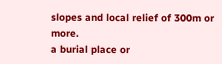slopes and local relief of 300m or more.
a burial place or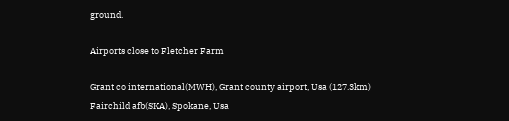ground.

Airports close to Fletcher Farm

Grant co international(MWH), Grant county airport, Usa (127.3km)
Fairchild afb(SKA), Spokane, Usa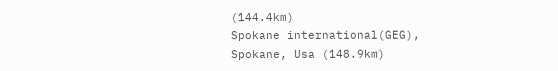(144.4km)
Spokane international(GEG), Spokane, Usa (148.9km)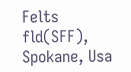Felts fld(SFF), Spokane, Usa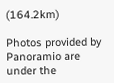(164.2km)

Photos provided by Panoramio are under the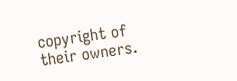copyright of their owners.